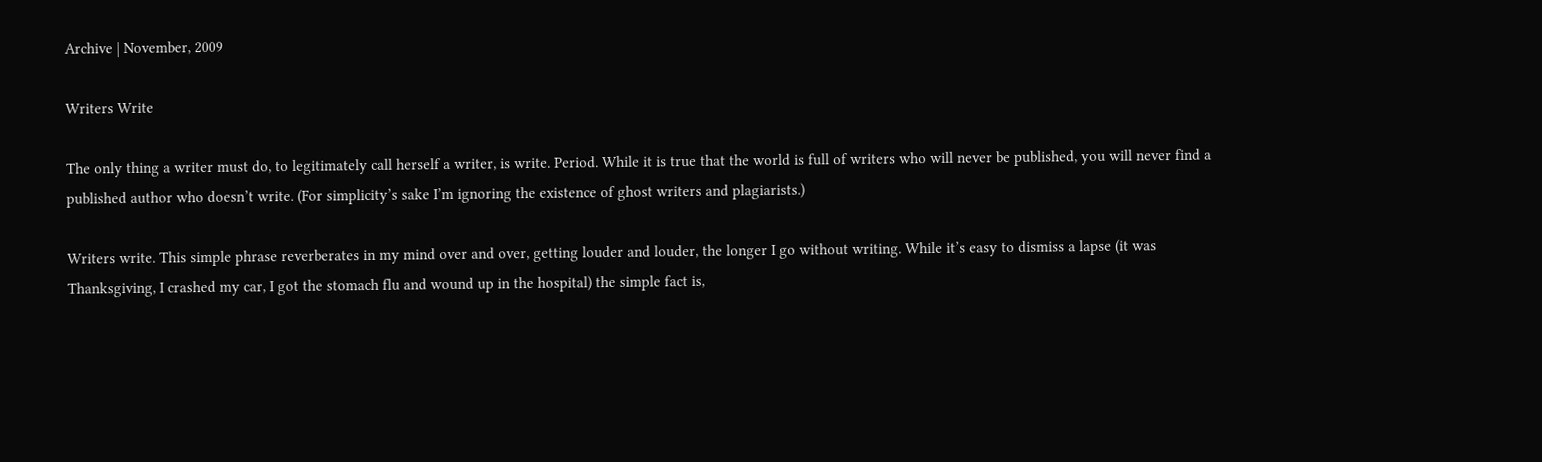Archive | November, 2009

Writers Write

The only thing a writer must do, to legitimately call herself a writer, is write. Period. While it is true that the world is full of writers who will never be published, you will never find a published author who doesn’t write. (For simplicity’s sake I’m ignoring the existence of ghost writers and plagiarists.)

Writers write. This simple phrase reverberates in my mind over and over, getting louder and louder, the longer I go without writing. While it’s easy to dismiss a lapse (it was Thanksgiving, I crashed my car, I got the stomach flu and wound up in the hospital) the simple fact is,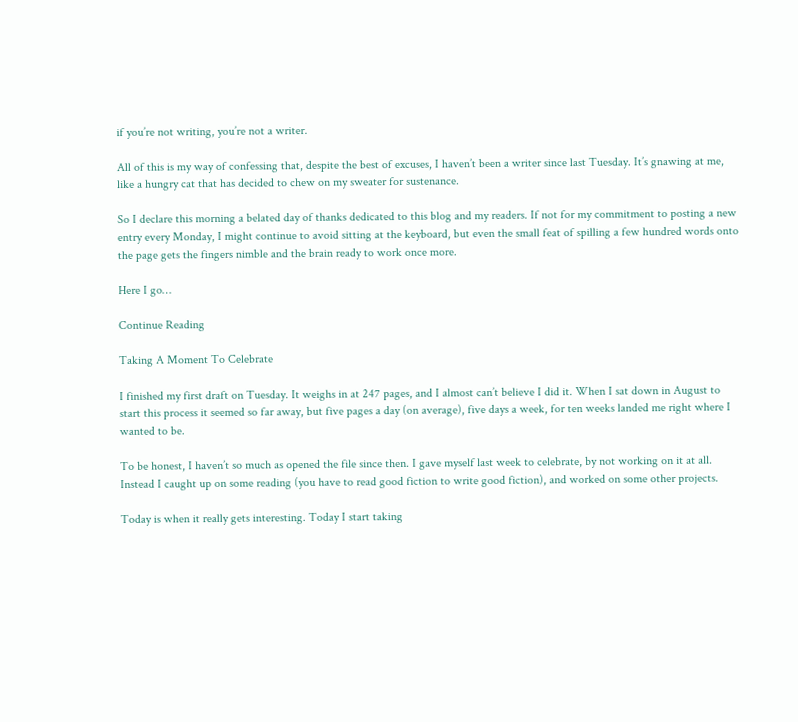if you’re not writing, you’re not a writer.

All of this is my way of confessing that, despite the best of excuses, I haven’t been a writer since last Tuesday. It’s gnawing at me, like a hungry cat that has decided to chew on my sweater for sustenance.

So I declare this morning a belated day of thanks dedicated to this blog and my readers. If not for my commitment to posting a new entry every Monday, I might continue to avoid sitting at the keyboard, but even the small feat of spilling a few hundred words onto the page gets the fingers nimble and the brain ready to work once more.

Here I go…

Continue Reading

Taking A Moment To Celebrate

I finished my first draft on Tuesday. It weighs in at 247 pages, and I almost can’t believe I did it. When I sat down in August to start this process it seemed so far away, but five pages a day (on average), five days a week, for ten weeks landed me right where I wanted to be.

To be honest, I haven’t so much as opened the file since then. I gave myself last week to celebrate, by not working on it at all. Instead I caught up on some reading (you have to read good fiction to write good fiction), and worked on some other projects.

Today is when it really gets interesting. Today I start taking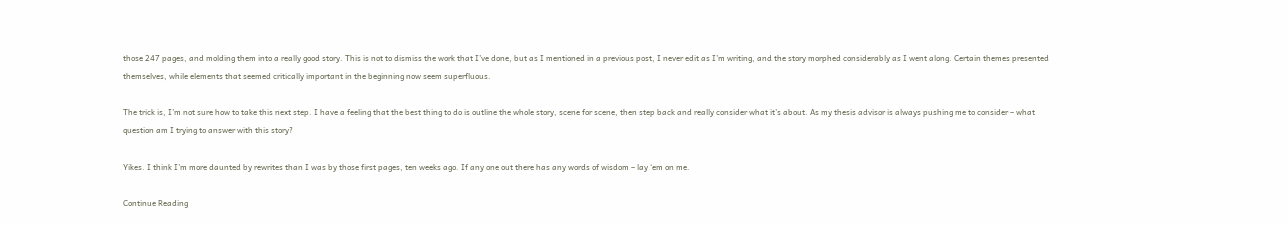those 247 pages, and molding them into a really good story. This is not to dismiss the work that I’ve done, but as I mentioned in a previous post, I never edit as I’m writing, and the story morphed considerably as I went along. Certain themes presented themselves, while elements that seemed critically important in the beginning now seem superfluous.

The trick is, I’m not sure how to take this next step. I have a feeling that the best thing to do is outline the whole story, scene for scene, then step back and really consider what it’s about. As my thesis advisor is always pushing me to consider – what question am I trying to answer with this story?

Yikes. I think I’m more daunted by rewrites than I was by those first pages, ten weeks ago. If any one out there has any words of wisdom – lay ‘em on me.

Continue Reading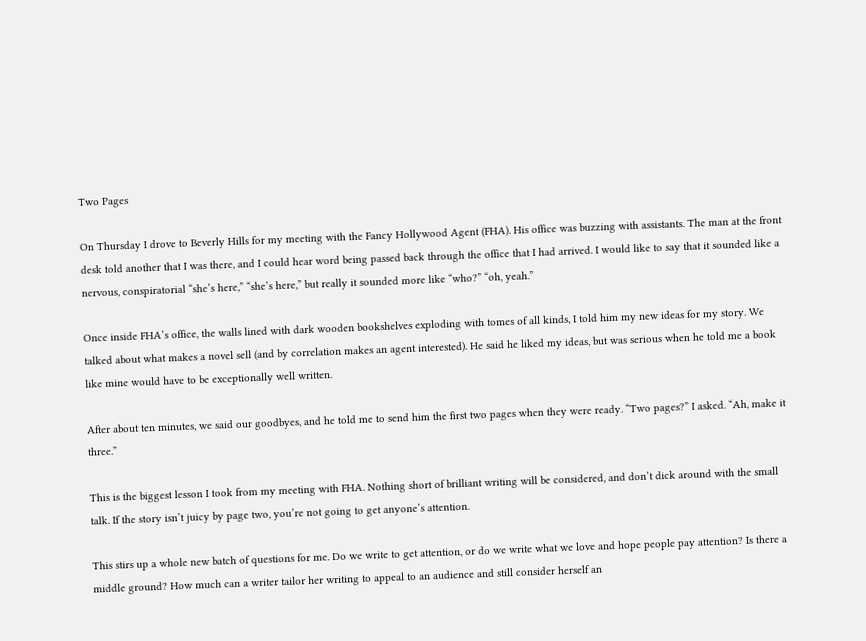Two Pages

On Thursday I drove to Beverly Hills for my meeting with the Fancy Hollywood Agent (FHA). His office was buzzing with assistants. The man at the front desk told another that I was there, and I could hear word being passed back through the office that I had arrived. I would like to say that it sounded like a nervous, conspiratorial “she’s here,” “she’s here,” but really it sounded more like “who?” “oh, yeah.”

Once inside FHA’s office, the walls lined with dark wooden bookshelves exploding with tomes of all kinds, I told him my new ideas for my story. We talked about what makes a novel sell (and by correlation makes an agent interested). He said he liked my ideas, but was serious when he told me a book like mine would have to be exceptionally well written.

After about ten minutes, we said our goodbyes, and he told me to send him the first two pages when they were ready. “Two pages?” I asked. “Ah, make it three.”

This is the biggest lesson I took from my meeting with FHA. Nothing short of brilliant writing will be considered, and don’t dick around with the small talk. If the story isn’t juicy by page two, you’re not going to get anyone’s attention.

This stirs up a whole new batch of questions for me. Do we write to get attention, or do we write what we love and hope people pay attention? Is there a middle ground? How much can a writer tailor her writing to appeal to an audience and still consider herself an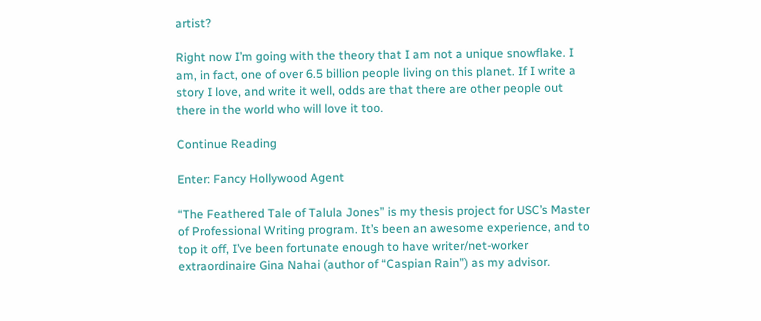artist?

Right now I’m going with the theory that I am not a unique snowflake. I am, in fact, one of over 6.5 billion people living on this planet. If I write a story I love, and write it well, odds are that there are other people out there in the world who will love it too.

Continue Reading

Enter: Fancy Hollywood Agent

“The Feathered Tale of Talula Jones” is my thesis project for USC’s Master of Professional Writing program. It’s been an awesome experience, and to top it off, I’ve been fortunate enough to have writer/net-worker extraordinaire Gina Nahai (author of “Caspian Rain”) as my advisor.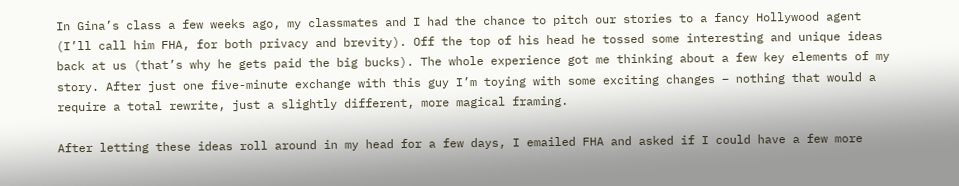In Gina’s class a few weeks ago, my classmates and I had the chance to pitch our stories to a fancy Hollywood agent (I’ll call him FHA, for both privacy and brevity). Off the top of his head he tossed some interesting and unique ideas back at us (that’s why he gets paid the big bucks). The whole experience got me thinking about a few key elements of my story. After just one five-minute exchange with this guy I’m toying with some exciting changes – nothing that would a require a total rewrite, just a slightly different, more magical framing.

After letting these ideas roll around in my head for a few days, I emailed FHA and asked if I could have a few more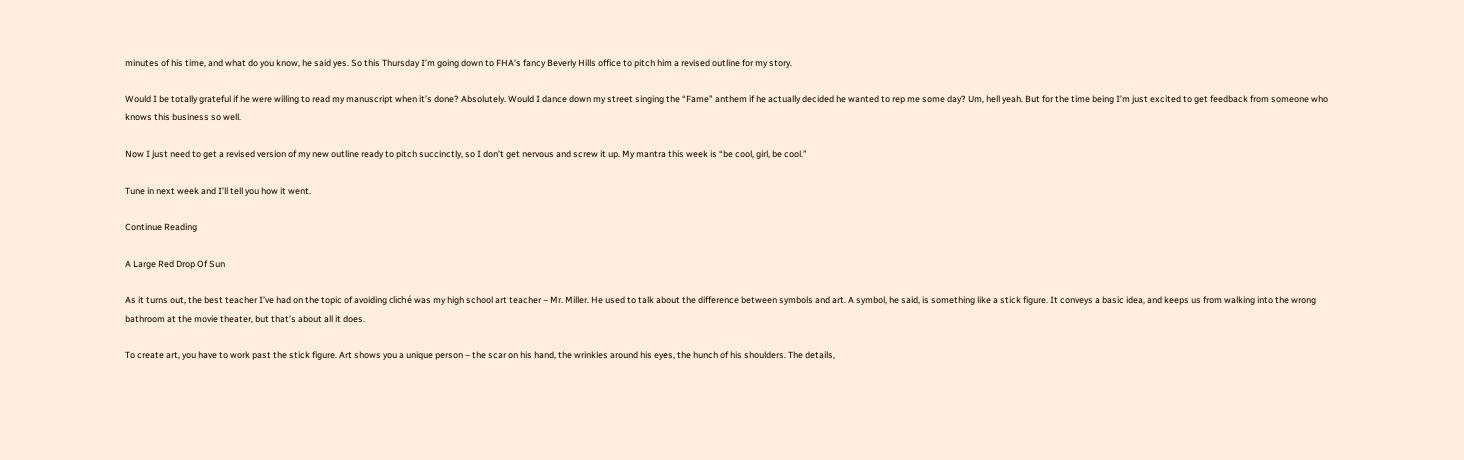minutes of his time, and what do you know, he said yes. So this Thursday I’m going down to FHA’s fancy Beverly Hills office to pitch him a revised outline for my story.

Would I be totally grateful if he were willing to read my manuscript when it’s done? Absolutely. Would I dance down my street singing the “Fame” anthem if he actually decided he wanted to rep me some day? Um, hell yeah. But for the time being I’m just excited to get feedback from someone who knows this business so well.

Now I just need to get a revised version of my new outline ready to pitch succinctly, so I don’t get nervous and screw it up. My mantra this week is “be cool, girl, be cool.”

Tune in next week and I’ll tell you how it went.

Continue Reading

A Large Red Drop Of Sun

As it turns out, the best teacher I’ve had on the topic of avoiding cliché was my high school art teacher – Mr. Miller. He used to talk about the difference between symbols and art. A symbol, he said, is something like a stick figure. It conveys a basic idea, and keeps us from walking into the wrong bathroom at the movie theater, but that’s about all it does.

To create art, you have to work past the stick figure. Art shows you a unique person – the scar on his hand, the wrinkles around his eyes, the hunch of his shoulders. The details,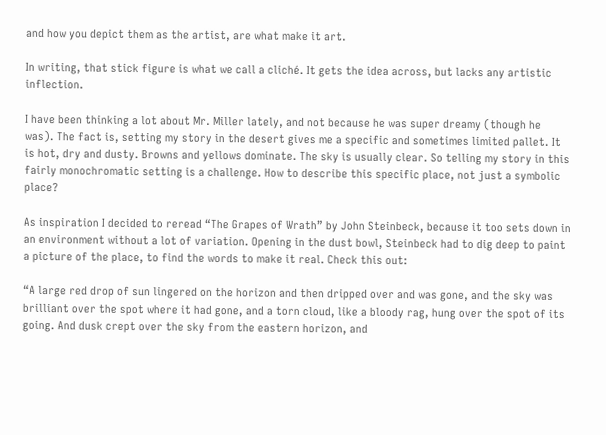and how you depict them as the artist, are what make it art.

In writing, that stick figure is what we call a cliché. It gets the idea across, but lacks any artistic inflection.

I have been thinking a lot about Mr. Miller lately, and not because he was super dreamy (though he was). The fact is, setting my story in the desert gives me a specific and sometimes limited pallet. It is hot, dry and dusty. Browns and yellows dominate. The sky is usually clear. So telling my story in this fairly monochromatic setting is a challenge. How to describe this specific place, not just a symbolic place?

As inspiration I decided to reread “The Grapes of Wrath” by John Steinbeck, because it too sets down in an environment without a lot of variation. Opening in the dust bowl, Steinbeck had to dig deep to paint a picture of the place, to find the words to make it real. Check this out:

“A large red drop of sun lingered on the horizon and then dripped over and was gone, and the sky was brilliant over the spot where it had gone, and a torn cloud, like a bloody rag, hung over the spot of its going. And dusk crept over the sky from the eastern horizon, and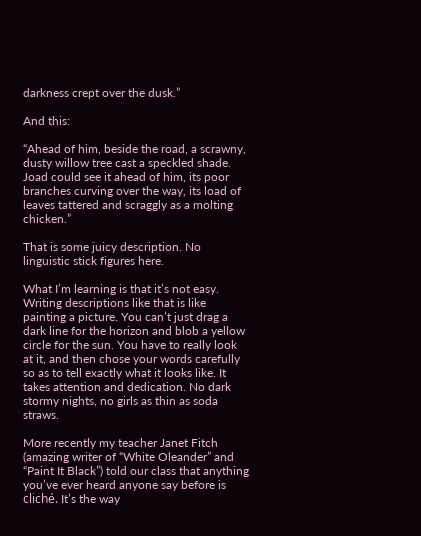darkness crept over the dusk.”

And this:

“Ahead of him, beside the road, a scrawny, dusty willow tree cast a speckled shade. Joad could see it ahead of him, its poor branches curving over the way, its load of leaves tattered and scraggly as a molting chicken.”

That is some juicy description. No linguistic stick figures here.

What I’m learning is that it’s not easy. Writing descriptions like that is like painting a picture. You can’t just drag a dark line for the horizon and blob a yellow circle for the sun. You have to really look at it, and then chose your words carefully so as to tell exactly what it looks like. It takes attention and dedication. No dark stormy nights, no girls as thin as soda straws.

More recently my teacher Janet Fitch (amazing writer of “White Oleander” and “Paint It Black”) told our class that anything you’ve ever heard anyone say before is cliché. It’s the way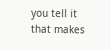you tell it that makes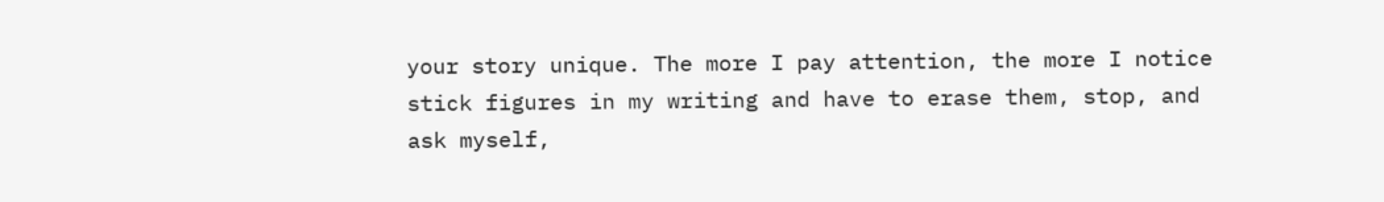your story unique. The more I pay attention, the more I notice stick figures in my writing and have to erase them, stop, and ask myself,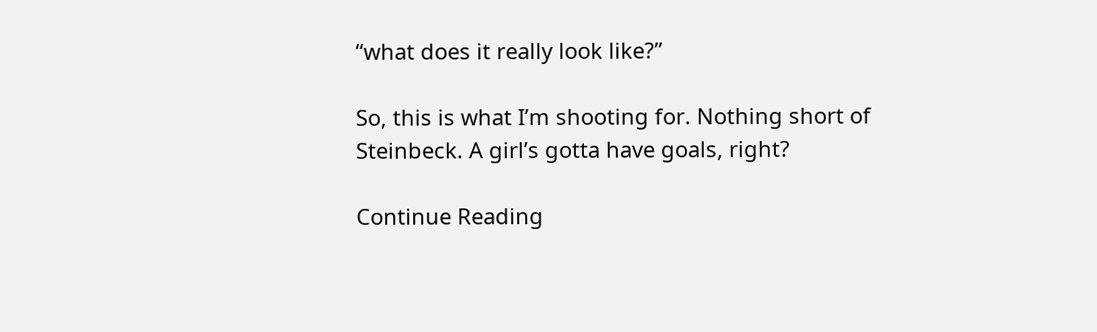“what does it really look like?”

So, this is what I’m shooting for. Nothing short of Steinbeck. A girl’s gotta have goals, right?

Continue Reading